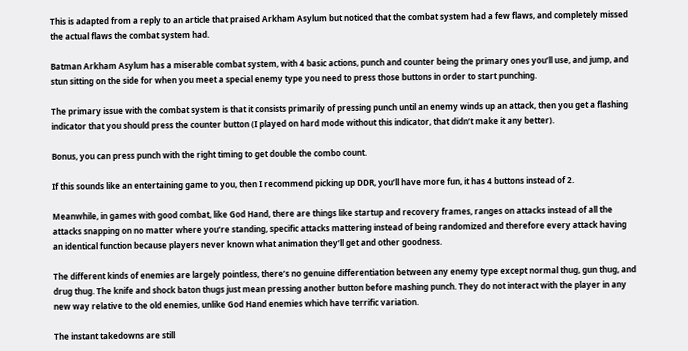This is adapted from a reply to an article that praised Arkham Asylum but noticed that the combat system had a few flaws, and completely missed the actual flaws the combat system had.

Batman Arkham Asylum has a miserable combat system, with 4 basic actions, punch and counter being the primary ones you’ll use, and jump, and stun sitting on the side for when you meet a special enemy type you need to press those buttons in order to start punching.

The primary issue with the combat system is that it consists primarily of pressing punch until an enemy winds up an attack, then you get a flashing indicator that you should press the counter button (I played on hard mode without this indicator, that didn’t make it any better).

Bonus, you can press punch with the right timing to get double the combo count.

If this sounds like an entertaining game to you, then I recommend picking up DDR, you’ll have more fun, it has 4 buttons instead of 2.

Meanwhile, in games with good combat, like God Hand, there are things like startup and recovery frames, ranges on attacks instead of all the attacks snapping on no matter where you’re standing, specific attacks mattering instead of being randomized and therefore every attack having an identical function because players never known what animation they’ll get and other goodness.

The different kinds of enemies are largely pointless, there’s no genuine differentiation between any enemy type except normal thug, gun thug, and drug thug. The knife and shock baton thugs just mean pressing another button before mashing punch. They do not interact with the player in any new way relative to the old enemies, unlike God Hand enemies which have terrific variation.

The instant takedowns are still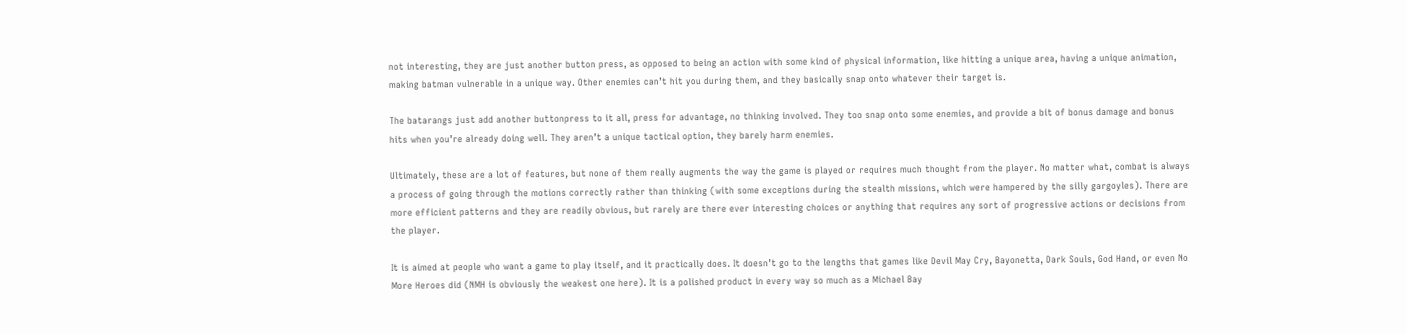not interesting, they are just another button press, as opposed to being an action with some kind of physical information, like hitting a unique area, having a unique animation, making batman vulnerable in a unique way. Other enemies can’t hit you during them, and they basically snap onto whatever their target is.

The batarangs just add another buttonpress to it all, press for advantage, no thinking involved. They too snap onto some enemies, and provide a bit of bonus damage and bonus hits when you’re already doing well. They aren’t a unique tactical option, they barely harm enemies.

Ultimately, these are a lot of features, but none of them really augments the way the game is played or requires much thought from the player. No matter what, combat is always a process of going through the motions correctly rather than thinking (with some exceptions during the stealth missions, which were hampered by the silly gargoyles). There are more efficient patterns and they are readily obvious, but rarely are there ever interesting choices or anything that requires any sort of progressive actions or decisions from the player.

It is aimed at people who want a game to play itself, and it practically does. It doesn’t go to the lengths that games like Devil May Cry, Bayonetta, Dark Souls, God Hand, or even No More Heroes did (NMH is obviously the weakest one here). It is a polished product in every way so much as a Michael Bay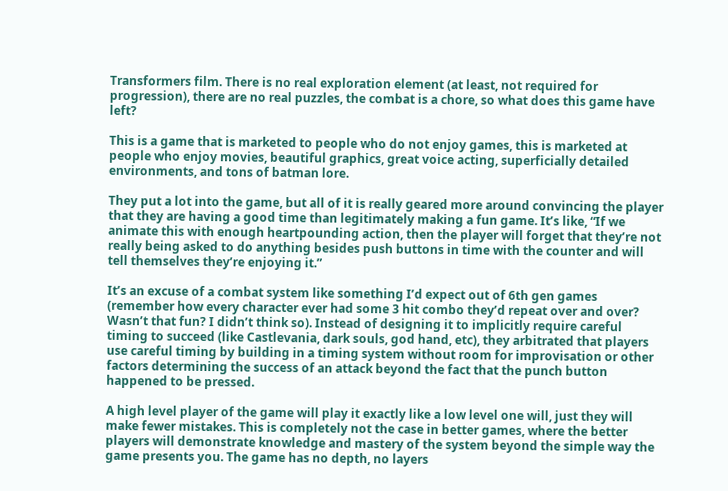Transformers film. There is no real exploration element (at least, not required for progression), there are no real puzzles, the combat is a chore, so what does this game have left?

This is a game that is marketed to people who do not enjoy games, this is marketed at people who enjoy movies, beautiful graphics, great voice acting, superficially detailed environments, and tons of batman lore.

They put a lot into the game, but all of it is really geared more around convincing the player that they are having a good time than legitimately making a fun game. It’s like, “If we animate this with enough heartpounding action, then the player will forget that they’re not really being asked to do anything besides push buttons in time with the counter and will tell themselves they’re enjoying it.”

It’s an excuse of a combat system like something I’d expect out of 6th gen games (remember how every character ever had some 3 hit combo they’d repeat over and over? Wasn’t that fun? I didn’t think so). Instead of designing it to implicitly require careful timing to succeed (like Castlevania, dark souls, god hand, etc), they arbitrated that players use careful timing by building in a timing system without room for improvisation or other factors determining the success of an attack beyond the fact that the punch button happened to be pressed.

A high level player of the game will play it exactly like a low level one will, just they will make fewer mistakes. This is completely not the case in better games, where the better players will demonstrate knowledge and mastery of the system beyond the simple way the game presents you. The game has no depth, no layers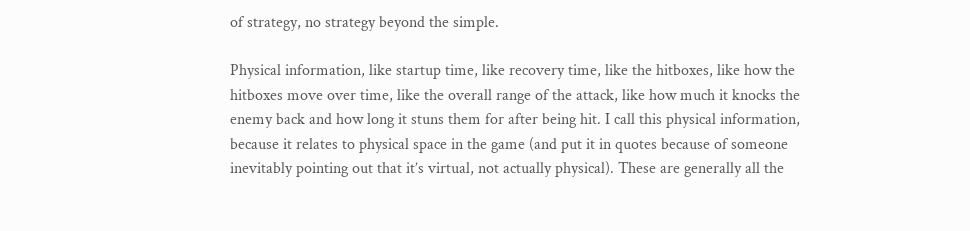of strategy, no strategy beyond the simple.

Physical information, like startup time, like recovery time, like the hitboxes, like how the hitboxes move over time, like the overall range of the attack, like how much it knocks the enemy back and how long it stuns them for after being hit. I call this physical information, because it relates to physical space in the game (and put it in quotes because of someone inevitably pointing out that it’s virtual, not actually physical). These are generally all the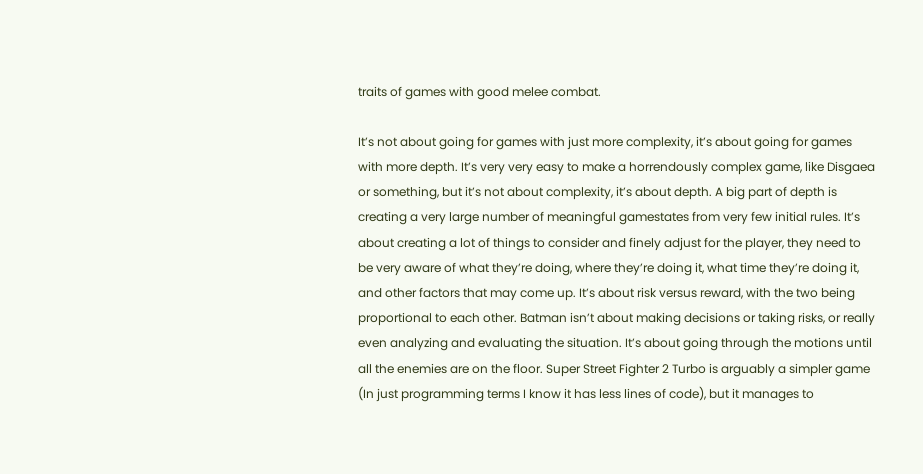traits of games with good melee combat.

It’s not about going for games with just more complexity, it’s about going for games with more depth. It’s very very easy to make a horrendously complex game, like Disgaea or something, but it’s not about complexity, it’s about depth. A big part of depth is creating a very large number of meaningful gamestates from very few initial rules. It’s about creating a lot of things to consider and finely adjust for the player, they need to be very aware of what they’re doing, where they’re doing it, what time they’re doing it, and other factors that may come up. It’s about risk versus reward, with the two being proportional to each other. Batman isn’t about making decisions or taking risks, or really even analyzing and evaluating the situation. It’s about going through the motions until all the enemies are on the floor. Super Street Fighter 2 Turbo is arguably a simpler game (In just programming terms I know it has less lines of code), but it manages to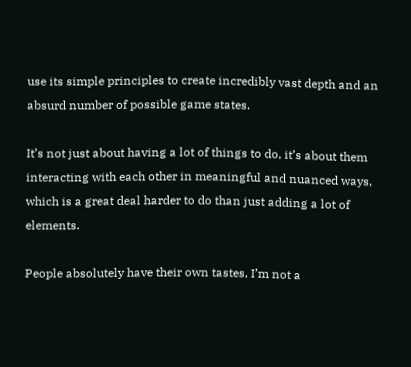use its simple principles to create incredibly vast depth and an absurd number of possible game states.

It’s not just about having a lot of things to do, it’s about them interacting with each other in meaningful and nuanced ways, which is a great deal harder to do than just adding a lot of elements.

People absolutely have their own tastes, I’m not a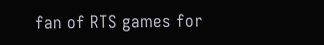fan of RTS games for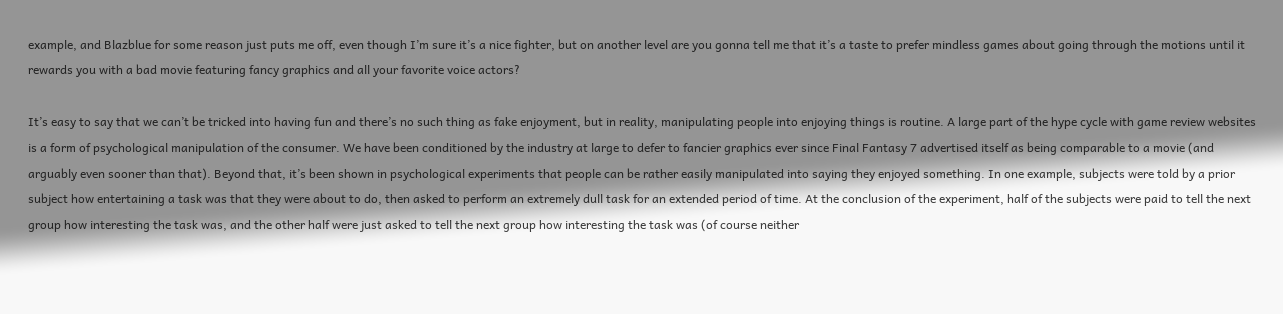example, and Blazblue for some reason just puts me off, even though I’m sure it’s a nice fighter, but on another level are you gonna tell me that it’s a taste to prefer mindless games about going through the motions until it rewards you with a bad movie featuring fancy graphics and all your favorite voice actors?

It’s easy to say that we can’t be tricked into having fun and there’s no such thing as fake enjoyment, but in reality, manipulating people into enjoying things is routine. A large part of the hype cycle with game review websites is a form of psychological manipulation of the consumer. We have been conditioned by the industry at large to defer to fancier graphics ever since Final Fantasy 7 advertised itself as being comparable to a movie (and arguably even sooner than that). Beyond that, it’s been shown in psychological experiments that people can be rather easily manipulated into saying they enjoyed something. In one example, subjects were told by a prior subject how entertaining a task was that they were about to do, then asked to perform an extremely dull task for an extended period of time. At the conclusion of the experiment, half of the subjects were paid to tell the next group how interesting the task was, and the other half were just asked to tell the next group how interesting the task was (of course neither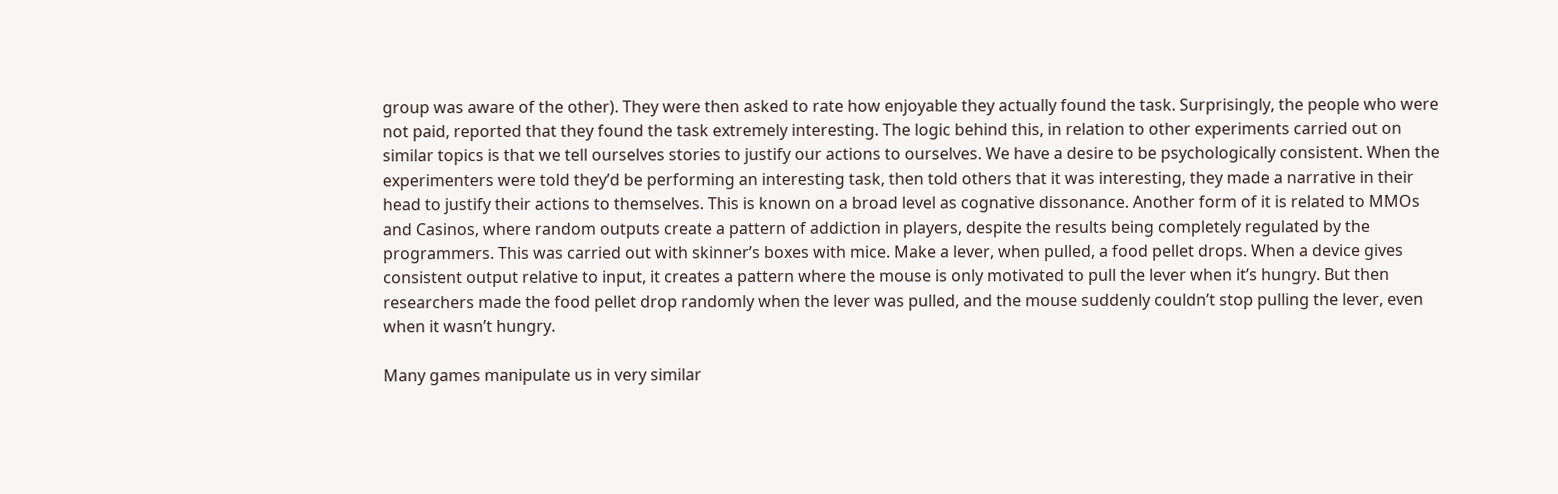group was aware of the other). They were then asked to rate how enjoyable they actually found the task. Surprisingly, the people who were not paid, reported that they found the task extremely interesting. The logic behind this, in relation to other experiments carried out on similar topics is that we tell ourselves stories to justify our actions to ourselves. We have a desire to be psychologically consistent. When the experimenters were told they’d be performing an interesting task, then told others that it was interesting, they made a narrative in their head to justify their actions to themselves. This is known on a broad level as cognative dissonance. Another form of it is related to MMOs and Casinos, where random outputs create a pattern of addiction in players, despite the results being completely regulated by the programmers. This was carried out with skinner’s boxes with mice. Make a lever, when pulled, a food pellet drops. When a device gives consistent output relative to input, it creates a pattern where the mouse is only motivated to pull the lever when it’s hungry. But then researchers made the food pellet drop randomly when the lever was pulled, and the mouse suddenly couldn’t stop pulling the lever, even when it wasn’t hungry.

Many games manipulate us in very similar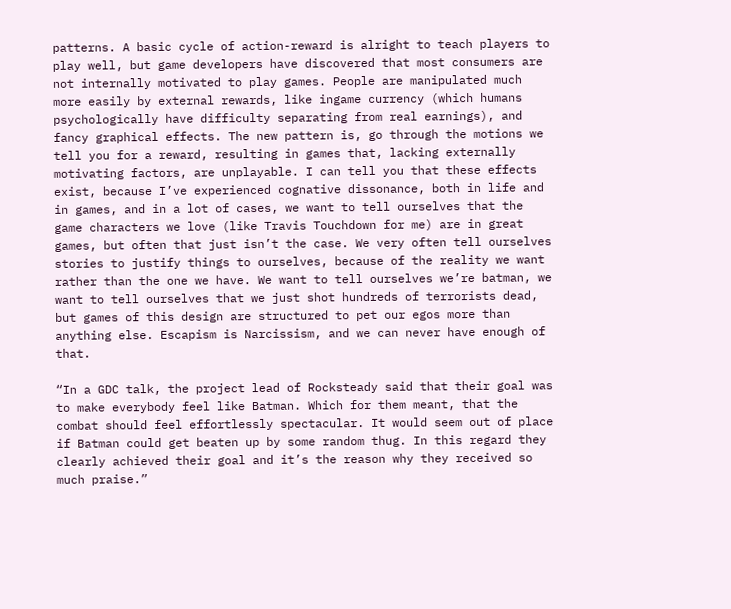patterns. A basic cycle of action-reward is alright to teach players to play well, but game developers have discovered that most consumers are not internally motivated to play games. People are manipulated much more easily by external rewards, like ingame currency (which humans psychologically have difficulty separating from real earnings), and fancy graphical effects. The new pattern is, go through the motions we tell you for a reward, resulting in games that, lacking externally motivating factors, are unplayable. I can tell you that these effects exist, because I’ve experienced cognative dissonance, both in life and in games, and in a lot of cases, we want to tell ourselves that the game characters we love (like Travis Touchdown for me) are in great games, but often that just isn’t the case. We very often tell ourselves stories to justify things to ourselves, because of the reality we want rather than the one we have. We want to tell ourselves we’re batman, we want to tell ourselves that we just shot hundreds of terrorists dead, but games of this design are structured to pet our egos more than anything else. Escapism is Narcissism, and we can never have enough of that.

“In a GDC talk, the project lead of Rocksteady said that their goal was to make everybody feel like Batman. Which for them meant, that the combat should feel effortlessly spectacular. It would seem out of place if Batman could get beaten up by some random thug. In this regard they clearly achieved their goal and it’s the reason why they received so much praise.”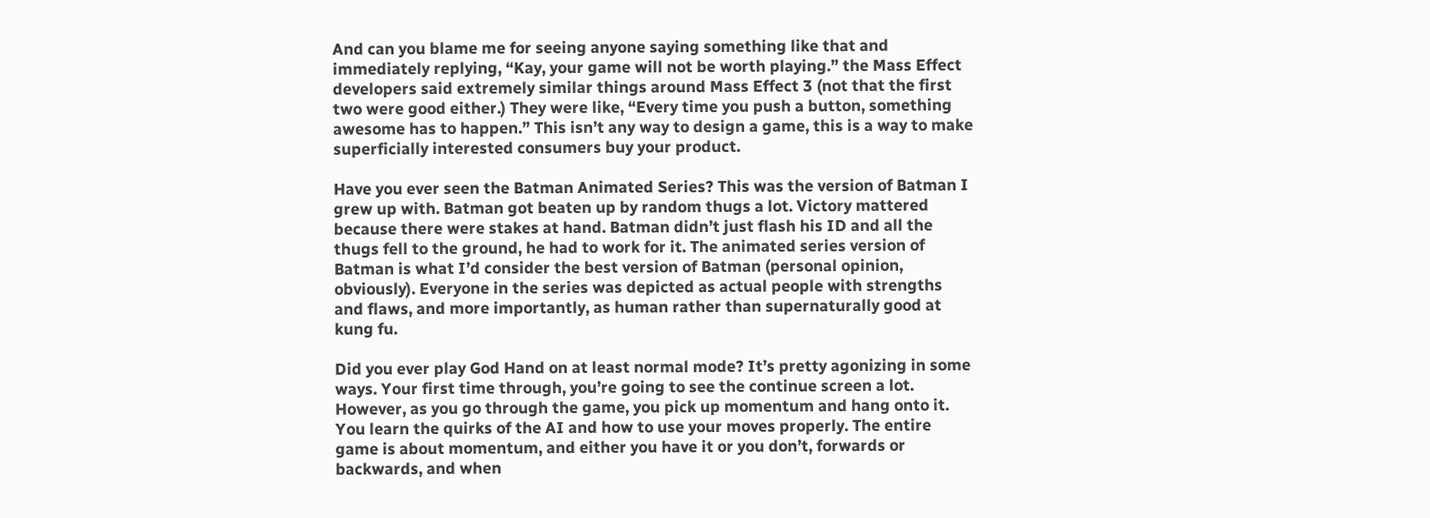And can you blame me for seeing anyone saying something like that and immediately replying, “Kay, your game will not be worth playing.” the Mass Effect developers said extremely similar things around Mass Effect 3 (not that the first two were good either.) They were like, “Every time you push a button, something awesome has to happen.” This isn’t any way to design a game, this is a way to make superficially interested consumers buy your product.

Have you ever seen the Batman Animated Series? This was the version of Batman I grew up with. Batman got beaten up by random thugs a lot. Victory mattered because there were stakes at hand. Batman didn’t just flash his ID and all the thugs fell to the ground, he had to work for it. The animated series version of Batman is what I’d consider the best version of Batman (personal opinion, obviously). Everyone in the series was depicted as actual people with strengths and flaws, and more importantly, as human rather than supernaturally good at kung fu.

Did you ever play God Hand on at least normal mode? It’s pretty agonizing in some ways. Your first time through, you’re going to see the continue screen a lot. However, as you go through the game, you pick up momentum and hang onto it. You learn the quirks of the AI and how to use your moves properly. The entire game is about momentum, and either you have it or you don’t, forwards or backwards, and when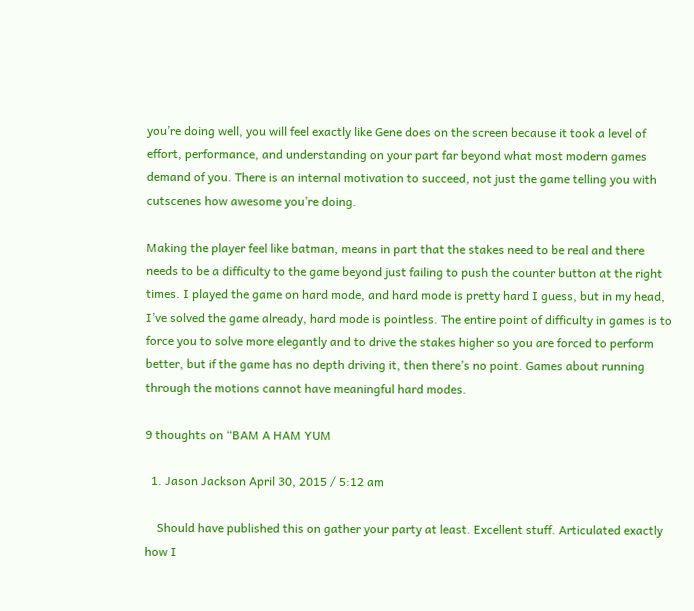you’re doing well, you will feel exactly like Gene does on the screen because it took a level of effort, performance, and understanding on your part far beyond what most modern games demand of you. There is an internal motivation to succeed, not just the game telling you with cutscenes how awesome you’re doing.

Making the player feel like batman, means in part that the stakes need to be real and there needs to be a difficulty to the game beyond just failing to push the counter button at the right times. I played the game on hard mode, and hard mode is pretty hard I guess, but in my head, I’ve solved the game already, hard mode is pointless. The entire point of difficulty in games is to force you to solve more elegantly and to drive the stakes higher so you are forced to perform better, but if the game has no depth driving it, then there’s no point. Games about running through the motions cannot have meaningful hard modes.

9 thoughts on “BAM A HAM YUM

  1. Jason Jackson April 30, 2015 / 5:12 am

    Should have published this on gather your party at least. Excellent stuff. Articulated exactly how I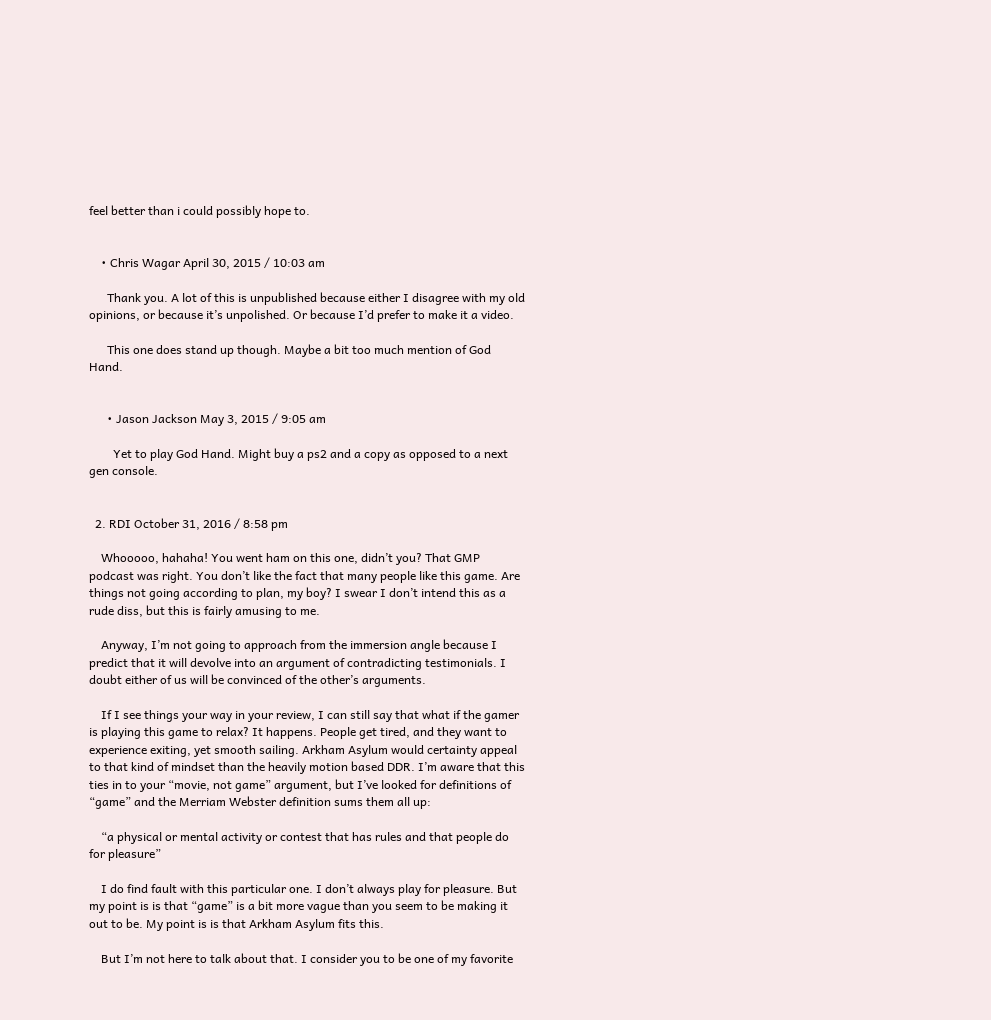feel better than i could possibly hope to.


    • Chris Wagar April 30, 2015 / 10:03 am

      Thank you. A lot of this is unpublished because either I disagree with my old opinions, or because it’s unpolished. Or because I’d prefer to make it a video.

      This one does stand up though. Maybe a bit too much mention of God Hand.


      • Jason Jackson May 3, 2015 / 9:05 am

        Yet to play God Hand. Might buy a ps2 and a copy as opposed to a next gen console.


  2. RDI October 31, 2016 / 8:58 pm

    Whooooo, hahaha! You went ham on this one, didn’t you? That GMP podcast was right. You don’t like the fact that many people like this game. Are things not going according to plan, my boy? I swear I don’t intend this as a rude diss, but this is fairly amusing to me.

    Anyway, I’m not going to approach from the immersion angle because I predict that it will devolve into an argument of contradicting testimonials. I doubt either of us will be convinced of the other’s arguments.

    If I see things your way in your review, I can still say that what if the gamer is playing this game to relax? It happens. People get tired, and they want to experience exiting, yet smooth sailing. Arkham Asylum would certainty appeal to that kind of mindset than the heavily motion based DDR. I’m aware that this ties in to your “movie, not game” argument, but I’ve looked for definitions of “game” and the Merriam Webster definition sums them all up:

    “a physical or mental activity or contest that has rules and that people do for pleasure”

    I do find fault with this particular one. I don’t always play for pleasure. But my point is is that “game” is a bit more vague than you seem to be making it out to be. My point is is that Arkham Asylum fits this.

    But I’m not here to talk about that. I consider you to be one of my favorite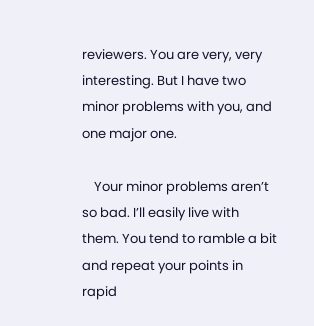reviewers. You are very, very interesting. But I have two minor problems with you, and one major one.

    Your minor problems aren’t so bad. I’ll easily live with them. You tend to ramble a bit and repeat your points in rapid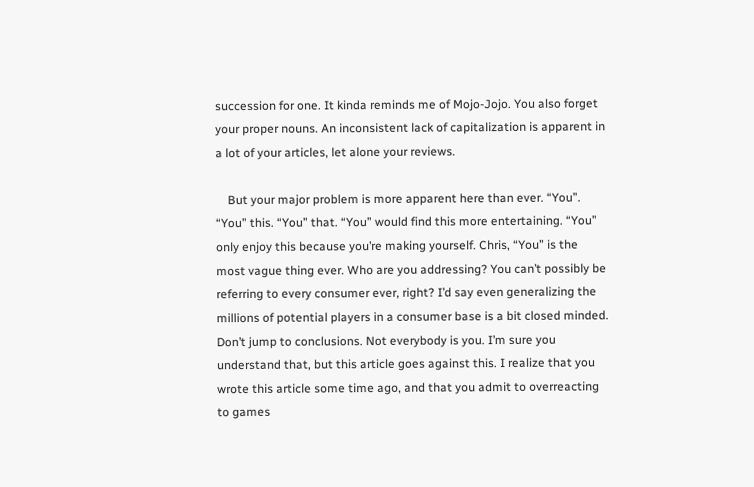succession for one. It kinda reminds me of Mojo-Jojo. You also forget your proper nouns. An inconsistent lack of capitalization is apparent in a lot of your articles, let alone your reviews.

    But your major problem is more apparent here than ever. “You”. “You” this. “You” that. “You” would find this more entertaining. “You” only enjoy this because you’re making yourself. Chris, “You” is the most vague thing ever. Who are you addressing? You can’t possibly be referring to every consumer ever, right? I’d say even generalizing the millions of potential players in a consumer base is a bit closed minded. Don’t jump to conclusions. Not everybody is you. I’m sure you understand that, but this article goes against this. I realize that you wrote this article some time ago, and that you admit to overreacting to games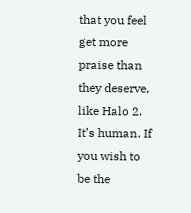that you feel get more praise than they deserve, like Halo 2. It’s human. If you wish to be the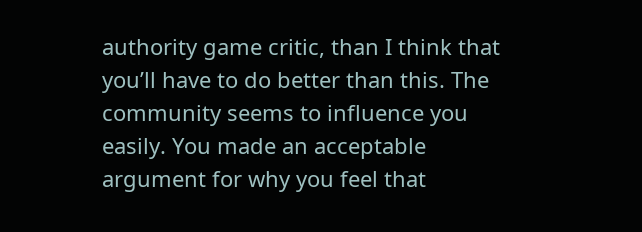authority game critic, than I think that you’ll have to do better than this. The community seems to influence you easily. You made an acceptable argument for why you feel that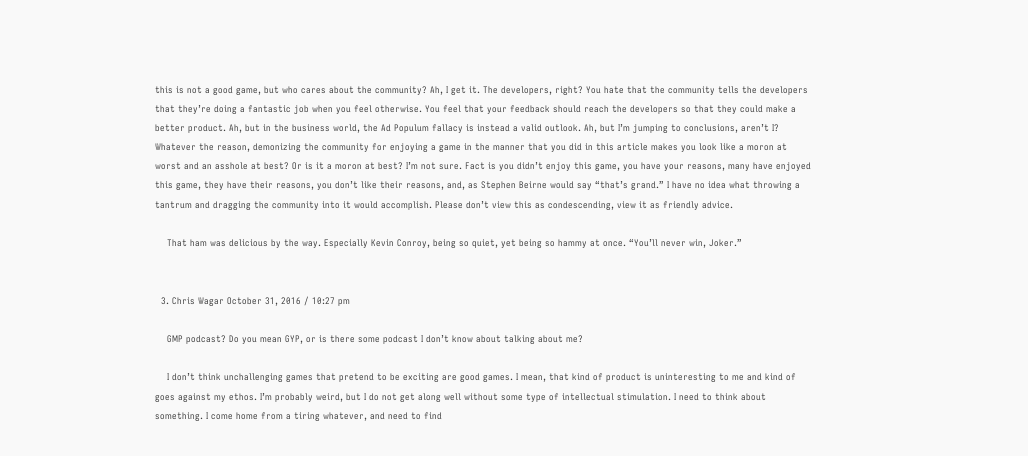this is not a good game, but who cares about the community? Ah, I get it. The developers, right? You hate that the community tells the developers that they’re doing a fantastic job when you feel otherwise. You feel that your feedback should reach the developers so that they could make a better product. Ah, but in the business world, the Ad Populum fallacy is instead a valid outlook. Ah, but I’m jumping to conclusions, aren’t I? Whatever the reason, demonizing the community for enjoying a game in the manner that you did in this article makes you look like a moron at worst and an asshole at best? Or is it a moron at best? I’m not sure. Fact is you didn’t enjoy this game, you have your reasons, many have enjoyed this game, they have their reasons, you don’t like their reasons, and, as Stephen Beirne would say “that’s grand.” I have no idea what throwing a tantrum and dragging the community into it would accomplish. Please don’t view this as condescending, view it as friendly advice.

    That ham was delicious by the way. Especially Kevin Conroy, being so quiet, yet being so hammy at once. “You’ll never win, Joker.”


  3. Chris Wagar October 31, 2016 / 10:27 pm

    GMP podcast? Do you mean GYP, or is there some podcast I don’t know about talking about me?

    I don’t think unchallenging games that pretend to be exciting are good games. I mean, that kind of product is uninteresting to me and kind of goes against my ethos. I’m probably weird, but I do not get along well without some type of intellectual stimulation. I need to think about something. I come home from a tiring whatever, and need to find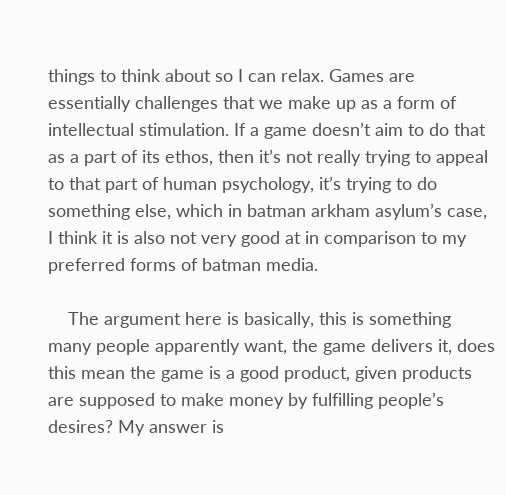things to think about so I can relax. Games are essentially challenges that we make up as a form of intellectual stimulation. If a game doesn’t aim to do that as a part of its ethos, then it’s not really trying to appeal to that part of human psychology, it’s trying to do something else, which in batman arkham asylum’s case, I think it is also not very good at in comparison to my preferred forms of batman media.

    The argument here is basically, this is something many people apparently want, the game delivers it, does this mean the game is a good product, given products are supposed to make money by fulfilling people’s desires? My answer is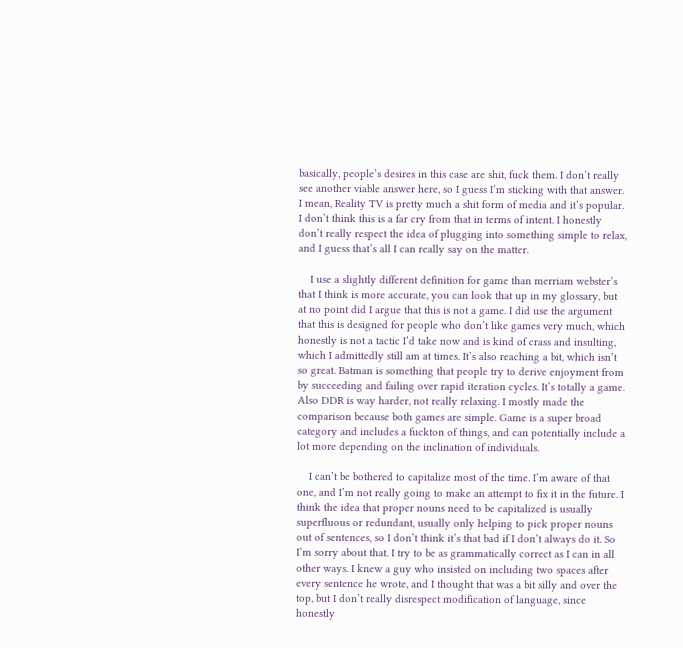basically, people’s desires in this case are shit, fuck them. I don’t really see another viable answer here, so I guess I’m sticking with that answer. I mean, Reality TV is pretty much a shit form of media and it’s popular. I don’t think this is a far cry from that in terms of intent. I honestly don’t really respect the idea of plugging into something simple to relax, and I guess that’s all I can really say on the matter.

    I use a slightly different definition for game than merriam webster’s that I think is more accurate, you can look that up in my glossary, but at no point did I argue that this is not a game. I did use the argument that this is designed for people who don’t like games very much, which honestly is not a tactic I’d take now and is kind of crass and insulting, which I admittedly still am at times. It’s also reaching a bit, which isn’t so great. Batman is something that people try to derive enjoyment from by succeeding and failing over rapid iteration cycles. It’s totally a game. Also DDR is way harder, not really relaxing. I mostly made the comparison because both games are simple. Game is a super broad category and includes a fuckton of things, and can potentially include a lot more depending on the inclination of individuals.

    I can’t be bothered to capitalize most of the time. I’m aware of that one, and I’m not really going to make an attempt to fix it in the future. I think the idea that proper nouns need to be capitalized is usually superfluous or redundant, usually only helping to pick proper nouns out of sentences, so I don’t think it’s that bad if I don’t always do it. So I’m sorry about that. I try to be as grammatically correct as I can in all other ways. I knew a guy who insisted on including two spaces after every sentence he wrote, and I thought that was a bit silly and over the top, but I don’t really disrespect modification of language, since honestly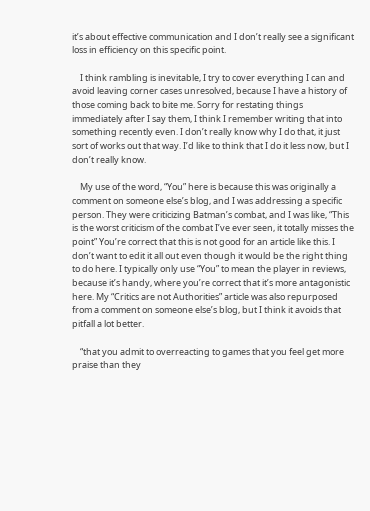it’s about effective communication and I don’t really see a significant loss in efficiency on this specific point.

    I think rambling is inevitable, I try to cover everything I can and avoid leaving corner cases unresolved, because I have a history of those coming back to bite me. Sorry for restating things immediately after I say them, I think I remember writing that into something recently even. I don’t really know why I do that, it just sort of works out that way. I’d like to think that I do it less now, but I don’t really know.

    My use of the word, “You” here is because this was originally a comment on someone else’s blog, and I was addressing a specific person. They were criticizing Batman’s combat, and I was like, “This is the worst criticism of the combat I’ve ever seen, it totally misses the point” You’re correct that this is not good for an article like this. I don’t want to edit it all out even though it would be the right thing to do here. I typically only use “You” to mean the player in reviews, because it’s handy, where you’re correct that it’s more antagonistic here. My “Critics are not Authorities” article was also repurposed from a comment on someone else’s blog, but I think it avoids that pitfall a lot better.

    “that you admit to overreacting to games that you feel get more praise than they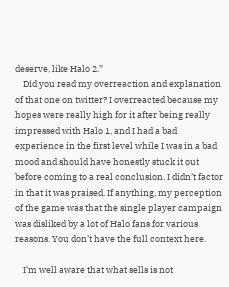deserve, like Halo 2.”
    Did you read my overreaction and explanation of that one on twitter? I overreacted because my hopes were really high for it after being really impressed with Halo 1, and I had a bad experience in the first level while I was in a bad mood and should have honestly stuck it out before coming to a real conclusion. I didn’t factor in that it was praised. If anything, my perception of the game was that the single player campaign was disliked by a lot of Halo fans for various reasons. You don’t have the full context here.

    I’m well aware that what sells is not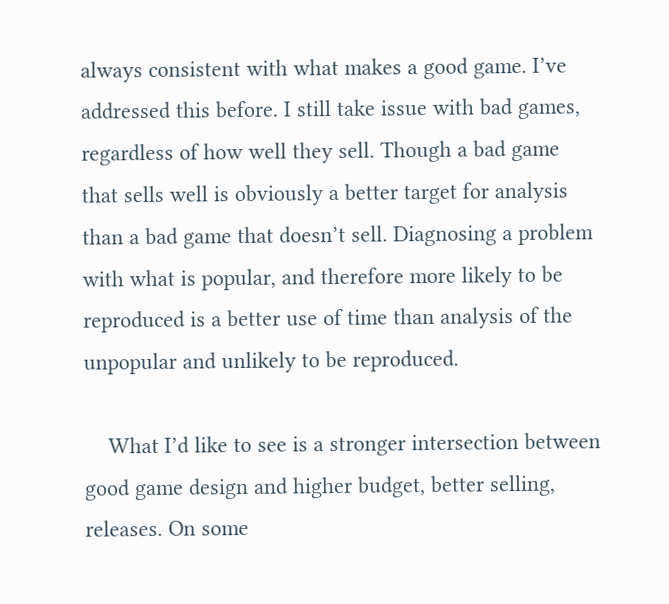always consistent with what makes a good game. I’ve addressed this before. I still take issue with bad games, regardless of how well they sell. Though a bad game that sells well is obviously a better target for analysis than a bad game that doesn’t sell. Diagnosing a problem with what is popular, and therefore more likely to be reproduced is a better use of time than analysis of the unpopular and unlikely to be reproduced.

    What I’d like to see is a stronger intersection between good game design and higher budget, better selling, releases. On some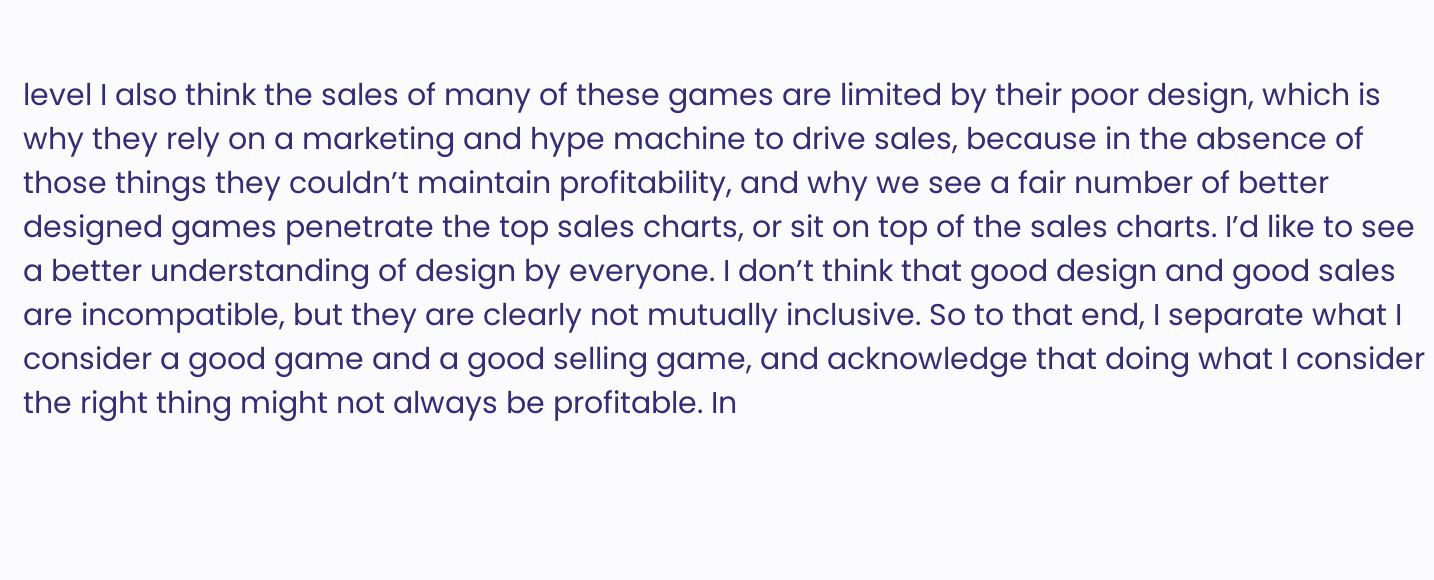level I also think the sales of many of these games are limited by their poor design, which is why they rely on a marketing and hype machine to drive sales, because in the absence of those things they couldn’t maintain profitability, and why we see a fair number of better designed games penetrate the top sales charts, or sit on top of the sales charts. I’d like to see a better understanding of design by everyone. I don’t think that good design and good sales are incompatible, but they are clearly not mutually inclusive. So to that end, I separate what I consider a good game and a good selling game, and acknowledge that doing what I consider the right thing might not always be profitable. In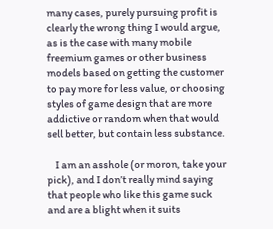many cases, purely pursuing profit is clearly the wrong thing I would argue, as is the case with many mobile freemium games or other business models based on getting the customer to pay more for less value, or choosing styles of game design that are more addictive or random when that would sell better, but contain less substance.

    I am an asshole (or moron, take your pick), and I don’t really mind saying that people who like this game suck and are a blight when it suits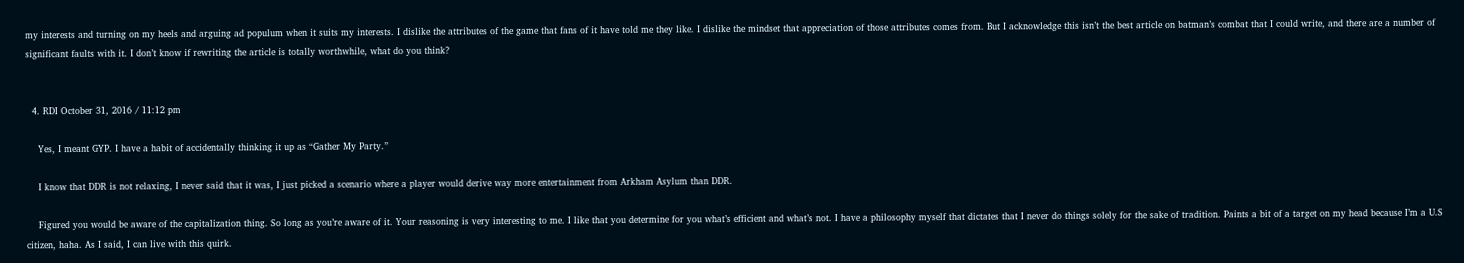my interests and turning on my heels and arguing ad populum when it suits my interests. I dislike the attributes of the game that fans of it have told me they like. I dislike the mindset that appreciation of those attributes comes from. But I acknowledge this isn’t the best article on batman’s combat that I could write, and there are a number of significant faults with it. I don’t know if rewriting the article is totally worthwhile, what do you think?


  4. RDI October 31, 2016 / 11:12 pm

    Yes, I meant GYP. I have a habit of accidentally thinking it up as “Gather My Party.”

    I know that DDR is not relaxing, I never said that it was, I just picked a scenario where a player would derive way more entertainment from Arkham Asylum than DDR.

    Figured you would be aware of the capitalization thing. So long as you’re aware of it. Your reasoning is very interesting to me. I like that you determine for you what’s efficient and what’s not. I have a philosophy myself that dictates that I never do things solely for the sake of tradition. Paints a bit of a target on my head because I’m a U.S citizen, haha. As I said, I can live with this quirk.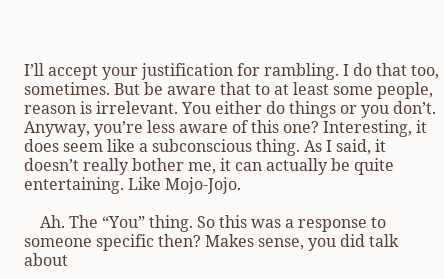I’ll accept your justification for rambling. I do that too, sometimes. But be aware that to at least some people, reason is irrelevant. You either do things or you don’t. Anyway, you’re less aware of this one? Interesting, it does seem like a subconscious thing. As I said, it doesn’t really bother me, it can actually be quite entertaining. Like Mojo-Jojo.

    Ah. The “You” thing. So this was a response to someone specific then? Makes sense, you did talk about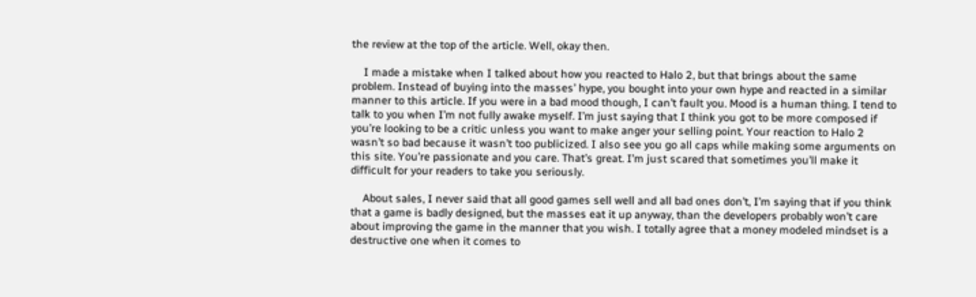the review at the top of the article. Well, okay then.

    I made a mistake when I talked about how you reacted to Halo 2, but that brings about the same problem. Instead of buying into the masses’ hype, you bought into your own hype and reacted in a similar manner to this article. If you were in a bad mood though, I can’t fault you. Mood is a human thing. I tend to talk to you when I’m not fully awake myself. I’m just saying that I think you got to be more composed if you’re looking to be a critic unless you want to make anger your selling point. Your reaction to Halo 2 wasn’t so bad because it wasn’t too publicized. I also see you go all caps while making some arguments on this site. You’re passionate and you care. That’s great. I’m just scared that sometimes you’ll make it difficult for your readers to take you seriously.

    About sales, I never said that all good games sell well and all bad ones don’t, I’m saying that if you think that a game is badly designed, but the masses eat it up anyway, than the developers probably won’t care about improving the game in the manner that you wish. I totally agree that a money modeled mindset is a destructive one when it comes to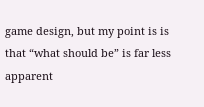game design, but my point is is that “what should be” is far less apparent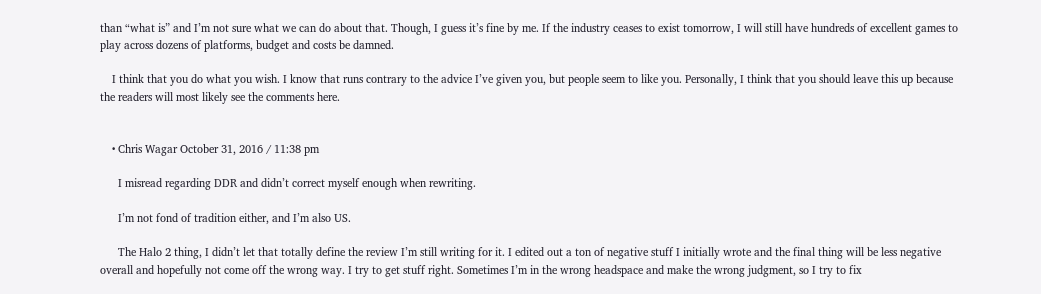than “what is” and I’m not sure what we can do about that. Though, I guess it’s fine by me. If the industry ceases to exist tomorrow, I will still have hundreds of excellent games to play across dozens of platforms, budget and costs be damned.

    I think that you do what you wish. I know that runs contrary to the advice I’ve given you, but people seem to like you. Personally, I think that you should leave this up because the readers will most likely see the comments here.


    • Chris Wagar October 31, 2016 / 11:38 pm

      I misread regarding DDR and didn’t correct myself enough when rewriting.

      I’m not fond of tradition either, and I’m also US.

      The Halo 2 thing, I didn’t let that totally define the review I’m still writing for it. I edited out a ton of negative stuff I initially wrote and the final thing will be less negative overall and hopefully not come off the wrong way. I try to get stuff right. Sometimes I’m in the wrong headspace and make the wrong judgment, so I try to fix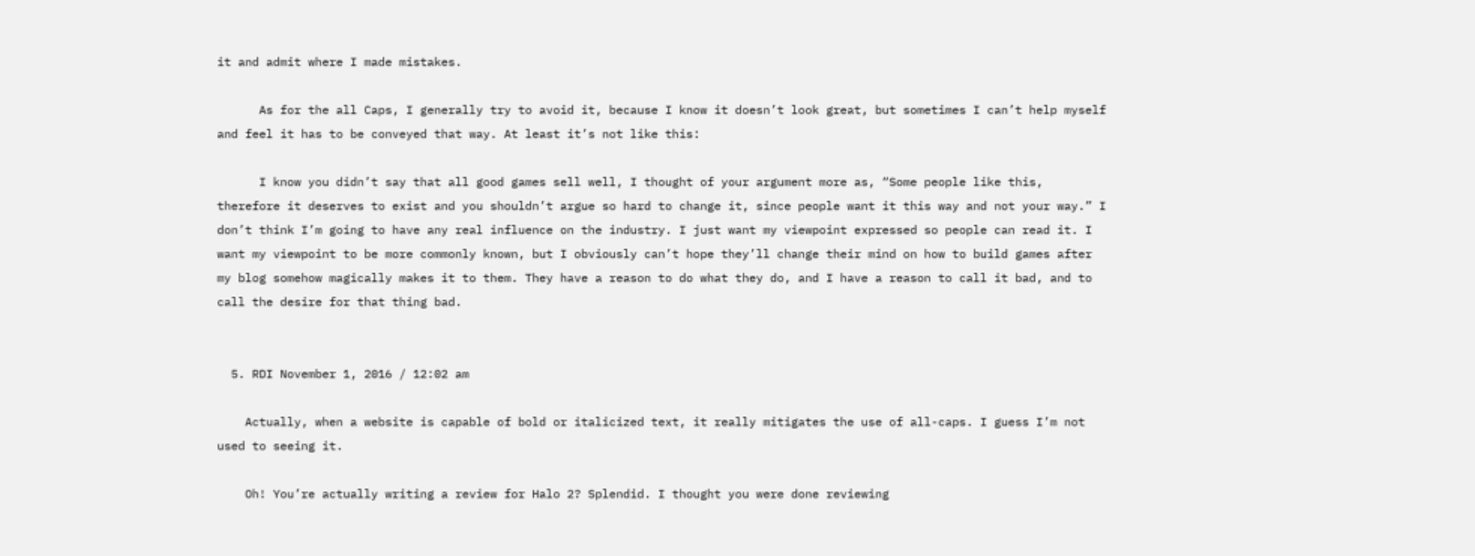it and admit where I made mistakes.

      As for the all Caps, I generally try to avoid it, because I know it doesn’t look great, but sometimes I can’t help myself and feel it has to be conveyed that way. At least it’s not like this:

      I know you didn’t say that all good games sell well, I thought of your argument more as, “Some people like this, therefore it deserves to exist and you shouldn’t argue so hard to change it, since people want it this way and not your way.” I don’t think I’m going to have any real influence on the industry. I just want my viewpoint expressed so people can read it. I want my viewpoint to be more commonly known, but I obviously can’t hope they’ll change their mind on how to build games after my blog somehow magically makes it to them. They have a reason to do what they do, and I have a reason to call it bad, and to call the desire for that thing bad.


  5. RDI November 1, 2016 / 12:02 am

    Actually, when a website is capable of bold or italicized text, it really mitigates the use of all-caps. I guess I’m not used to seeing it.

    Oh! You’re actually writing a review for Halo 2? Splendid. I thought you were done reviewing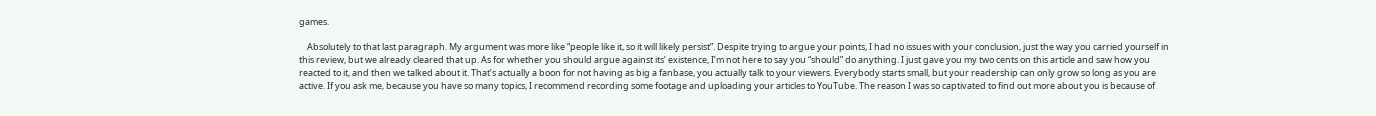games.

    Absolutely to that last paragraph. My argument was more like “people like it, so it will likely persist”. Despite trying to argue your points, I had no issues with your conclusion, just the way you carried yourself in this review, but we already cleared that up. As for whether you should argue against its’ existence, I’m not here to say you “should” do anything. I just gave you my two cents on this article and saw how you reacted to it, and then we talked about it. That’s actually a boon for not having as big a fanbase, you actually talk to your viewers. Everybody starts small, but your readership can only grow so long as you are active. If you ask me, because you have so many topics, I recommend recording some footage and uploading your articles to YouTube. The reason I was so captivated to find out more about you is because of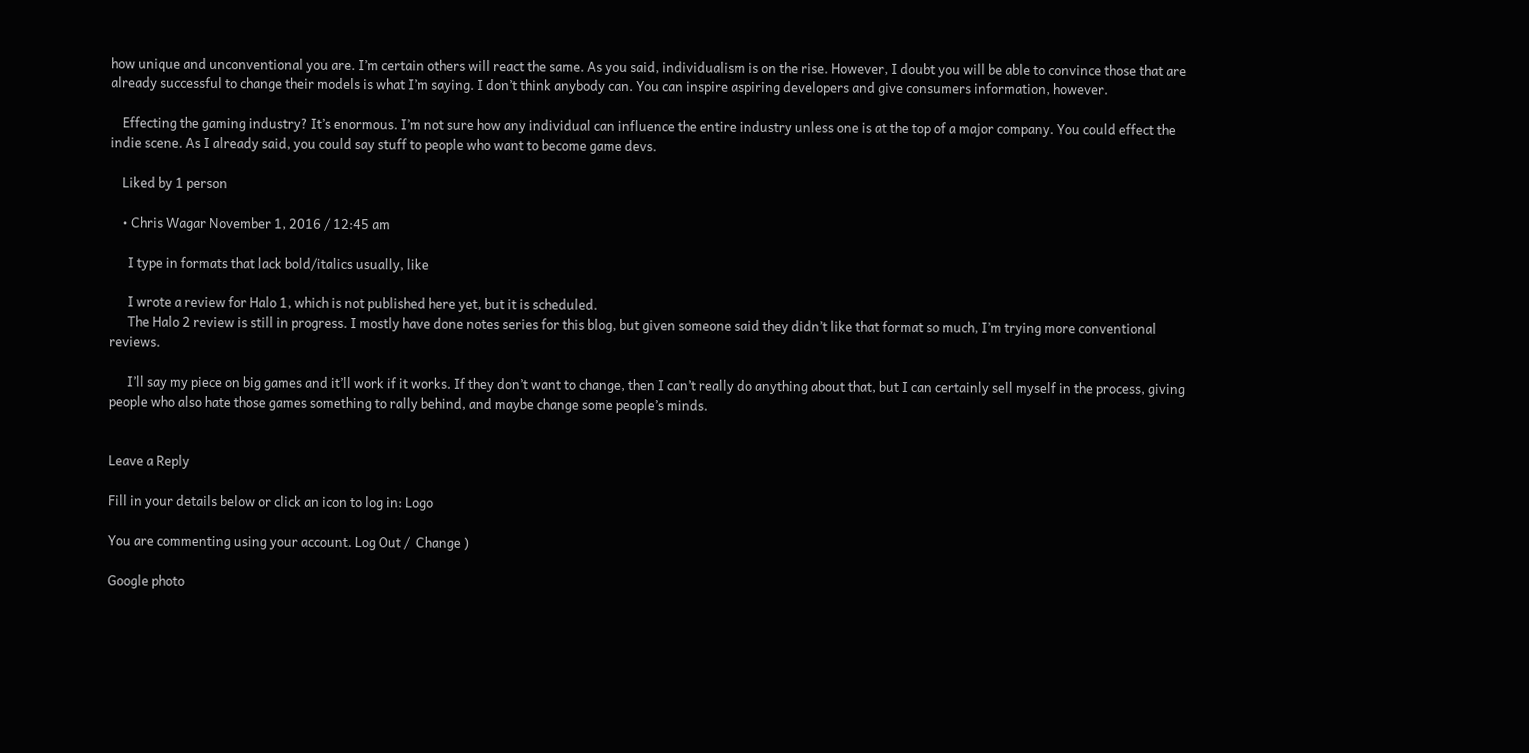how unique and unconventional you are. I’m certain others will react the same. As you said, individualism is on the rise. However, I doubt you will be able to convince those that are already successful to change their models is what I’m saying. I don’t think anybody can. You can inspire aspiring developers and give consumers information, however.

    Effecting the gaming industry? It’s enormous. I’m not sure how any individual can influence the entire industry unless one is at the top of a major company. You could effect the indie scene. As I already said, you could say stuff to people who want to become game devs.

    Liked by 1 person

    • Chris Wagar November 1, 2016 / 12:45 am

      I type in formats that lack bold/italics usually, like

      I wrote a review for Halo 1, which is not published here yet, but it is scheduled.
      The Halo 2 review is still in progress. I mostly have done notes series for this blog, but given someone said they didn’t like that format so much, I’m trying more conventional reviews.

      I’ll say my piece on big games and it’ll work if it works. If they don’t want to change, then I can’t really do anything about that, but I can certainly sell myself in the process, giving people who also hate those games something to rally behind, and maybe change some people’s minds.


Leave a Reply

Fill in your details below or click an icon to log in: Logo

You are commenting using your account. Log Out /  Change )

Google photo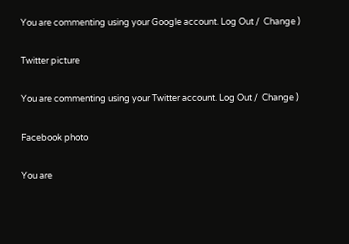You are commenting using your Google account. Log Out /  Change )

Twitter picture

You are commenting using your Twitter account. Log Out /  Change )

Facebook photo

You are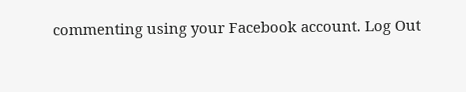commenting using your Facebook account. Log Out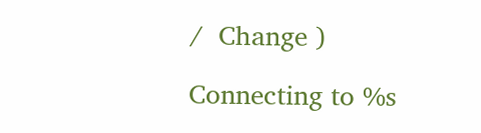/  Change )

Connecting to %s